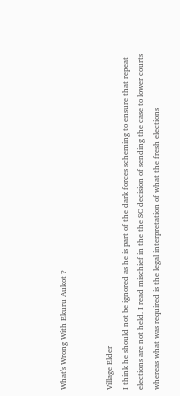What's Wrong With Ekuru Aukot ?


Village Elder
I think he should not be ignored as he is part of the dark forces scheming to ensure that repeat elections are not held. I read mischief in the the SC decision of sending the case to lower courts whereas what was required is the legal interpretation of what the fresh elections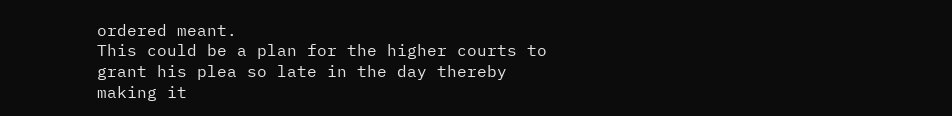ordered meant.
This could be a plan for the higher courts to grant his plea so late in the day thereby making it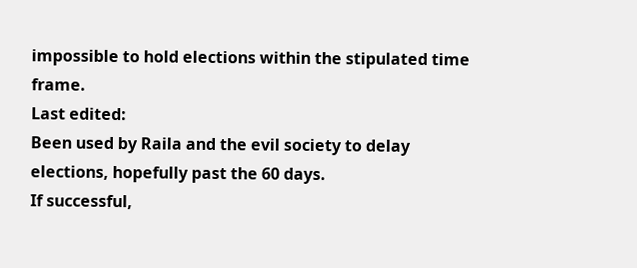impossible to hold elections within the stipulated time frame.
Last edited:
Been used by Raila and the evil society to delay elections, hopefully past the 60 days.
If successful,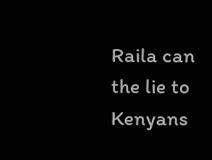Raila can the lie to Kenyans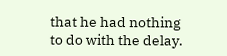that he had nothing to do with the delay.